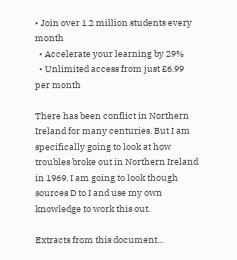• Join over 1.2 million students every month
  • Accelerate your learning by 29%
  • Unlimited access from just £6.99 per month

There has been conflict in Northern Ireland for many centuries. But I am specifically going to look at how troubles broke out in Northern Ireland in 1969. I am going to look though sources D to I and use my own knowledge to work this out.

Extracts from this document...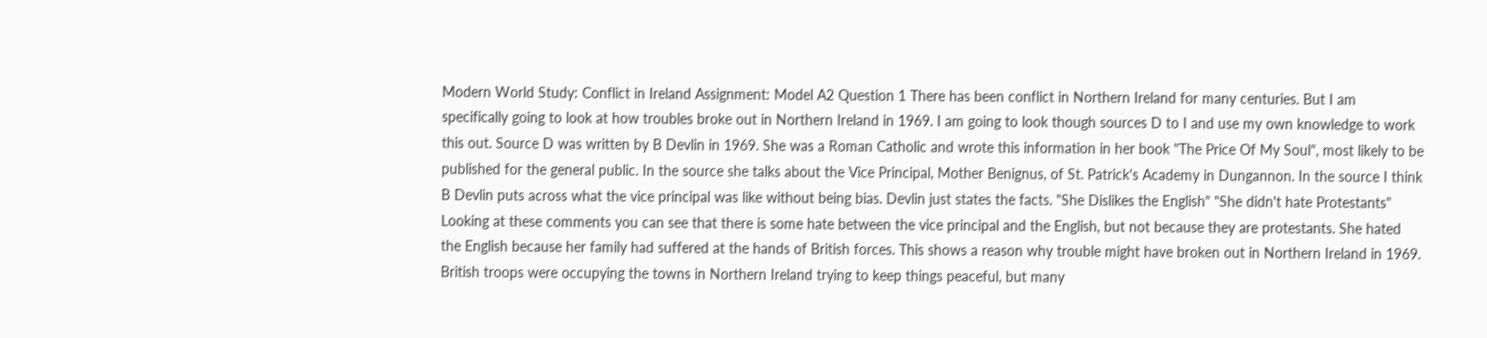Modern World Study: Conflict in Ireland Assignment: Model A2 Question 1 There has been conflict in Northern Ireland for many centuries. But I am specifically going to look at how troubles broke out in Northern Ireland in 1969. I am going to look though sources D to I and use my own knowledge to work this out. Source D was written by B Devlin in 1969. She was a Roman Catholic and wrote this information in her book "The Price Of My Soul", most likely to be published for the general public. In the source she talks about the Vice Principal, Mother Benignus, of St. Patrick's Academy in Dungannon. In the source I think B Devlin puts across what the vice principal was like without being bias. Devlin just states the facts. "She Dislikes the English" "She didn't hate Protestants" Looking at these comments you can see that there is some hate between the vice principal and the English, but not because they are protestants. She hated the English because her family had suffered at the hands of British forces. This shows a reason why trouble might have broken out in Northern Ireland in 1969. British troops were occupying the towns in Northern Ireland trying to keep things peaceful, but many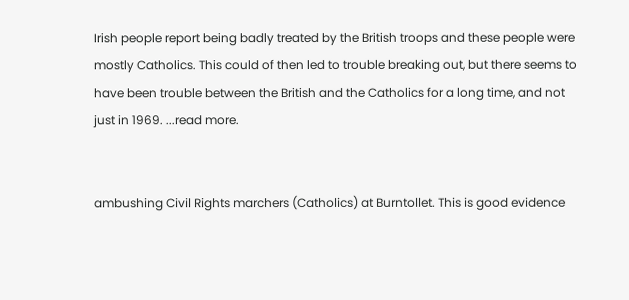Irish people report being badly treated by the British troops and these people were mostly Catholics. This could of then led to trouble breaking out, but there seems to have been trouble between the British and the Catholics for a long time, and not just in 1969. ...read more.


ambushing Civil Rights marchers (Catholics) at Burntollet. This is good evidence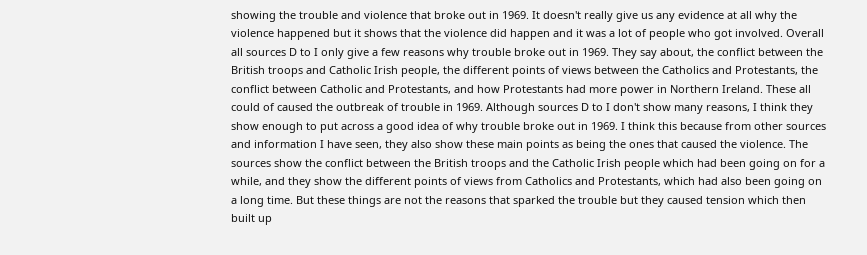showing the trouble and violence that broke out in 1969. It doesn't really give us any evidence at all why the violence happened but it shows that the violence did happen and it was a lot of people who got involved. Overall all sources D to I only give a few reasons why trouble broke out in 1969. They say about, the conflict between the British troops and Catholic Irish people, the different points of views between the Catholics and Protestants, the conflict between Catholic and Protestants, and how Protestants had more power in Northern Ireland. These all could of caused the outbreak of trouble in 1969. Although sources D to I don't show many reasons, I think they show enough to put across a good idea of why trouble broke out in 1969. I think this because from other sources and information I have seen, they also show these main points as being the ones that caused the violence. The sources show the conflict between the British troops and the Catholic Irish people which had been going on for a while, and they show the different points of views from Catholics and Protestants, which had also been going on a long time. But these things are not the reasons that sparked the trouble but they caused tension which then built up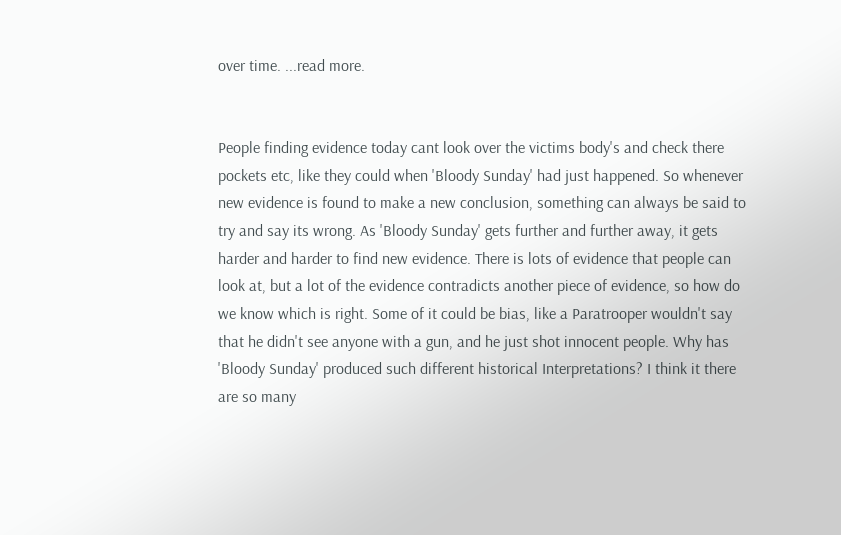over time. ...read more.


People finding evidence today cant look over the victims body's and check there pockets etc, like they could when 'Bloody Sunday' had just happened. So whenever new evidence is found to make a new conclusion, something can always be said to try and say its wrong. As 'Bloody Sunday' gets further and further away, it gets harder and harder to find new evidence. There is lots of evidence that people can look at, but a lot of the evidence contradicts another piece of evidence, so how do we know which is right. Some of it could be bias, like a Paratrooper wouldn't say that he didn't see anyone with a gun, and he just shot innocent people. Why has 'Bloody Sunday' produced such different historical Interpretations? I think it there are so many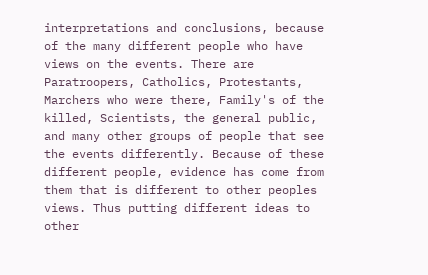interpretations and conclusions, because of the many different people who have views on the events. There are Paratroopers, Catholics, Protestants, Marchers who were there, Family's of the killed, Scientists, the general public, and many other groups of people that see the events differently. Because of these different people, evidence has come from them that is different to other peoples views. Thus putting different ideas to other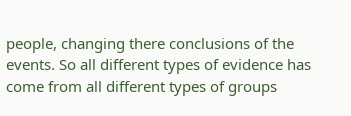people, changing there conclusions of the events. So all different types of evidence has come from all different types of groups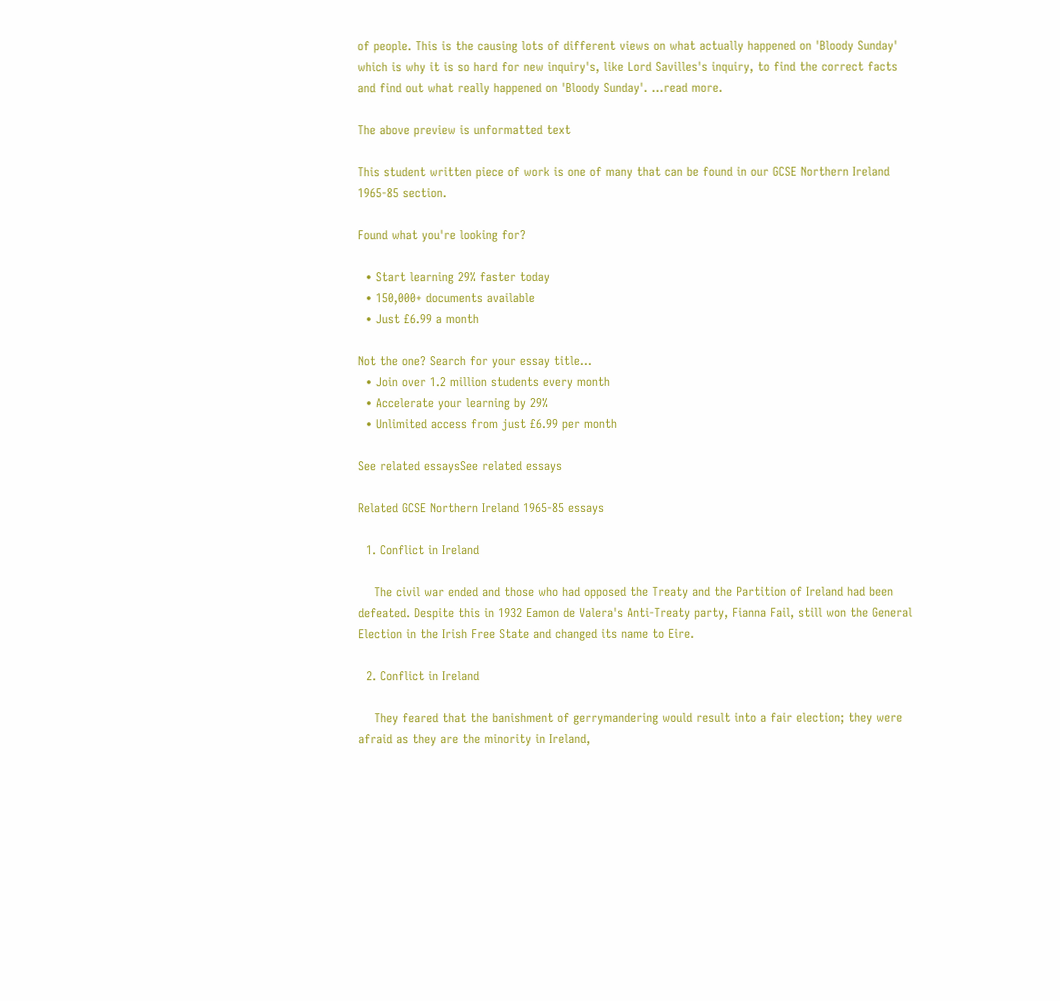of people. This is the causing lots of different views on what actually happened on 'Bloody Sunday' which is why it is so hard for new inquiry's, like Lord Savilles's inquiry, to find the correct facts and find out what really happened on 'Bloody Sunday'. ...read more.

The above preview is unformatted text

This student written piece of work is one of many that can be found in our GCSE Northern Ireland 1965-85 section.

Found what you're looking for?

  • Start learning 29% faster today
  • 150,000+ documents available
  • Just £6.99 a month

Not the one? Search for your essay title...
  • Join over 1.2 million students every month
  • Accelerate your learning by 29%
  • Unlimited access from just £6.99 per month

See related essaysSee related essays

Related GCSE Northern Ireland 1965-85 essays

  1. Conflict in Ireland

    The civil war ended and those who had opposed the Treaty and the Partition of Ireland had been defeated. Despite this in 1932 Eamon de Valera's Anti-Treaty party, Fianna Fail, still won the General Election in the Irish Free State and changed its name to Eire.

  2. Conflict in Ireland

    They feared that the banishment of gerrymandering would result into a fair election; they were afraid as they are the minority in Ireland,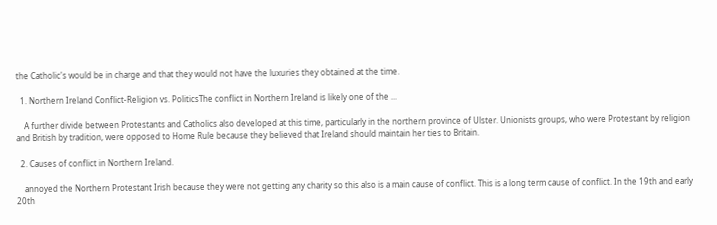the Catholic's would be in charge and that they would not have the luxuries they obtained at the time.

  1. Northern Ireland Conflict-Religion vs. PoliticsThe conflict in Northern Ireland is likely one of the ...

    A further divide between Protestants and Catholics also developed at this time, particularly in the northern province of Ulster. Unionists groups, who were Protestant by religion and British by tradition, were opposed to Home Rule because they believed that Ireland should maintain her ties to Britain.

  2. Causes of conflict in Northern Ireland.

    annoyed the Northern Protestant Irish because they were not getting any charity so this also is a main cause of conflict. This is a long term cause of conflict. In the 19th and early 20th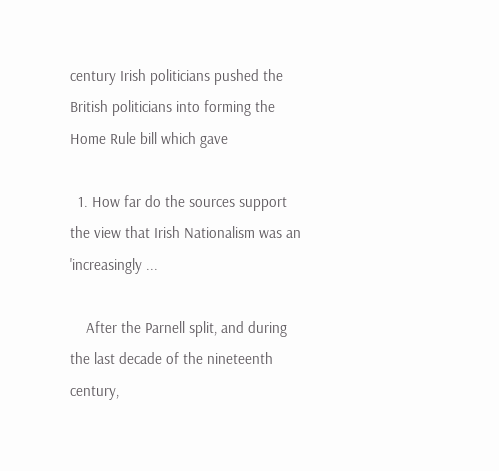century Irish politicians pushed the British politicians into forming the Home Rule bill which gave

  1. How far do the sources support the view that Irish Nationalism was an 'increasingly ...

    After the Parnell split, and during the last decade of the nineteenth century,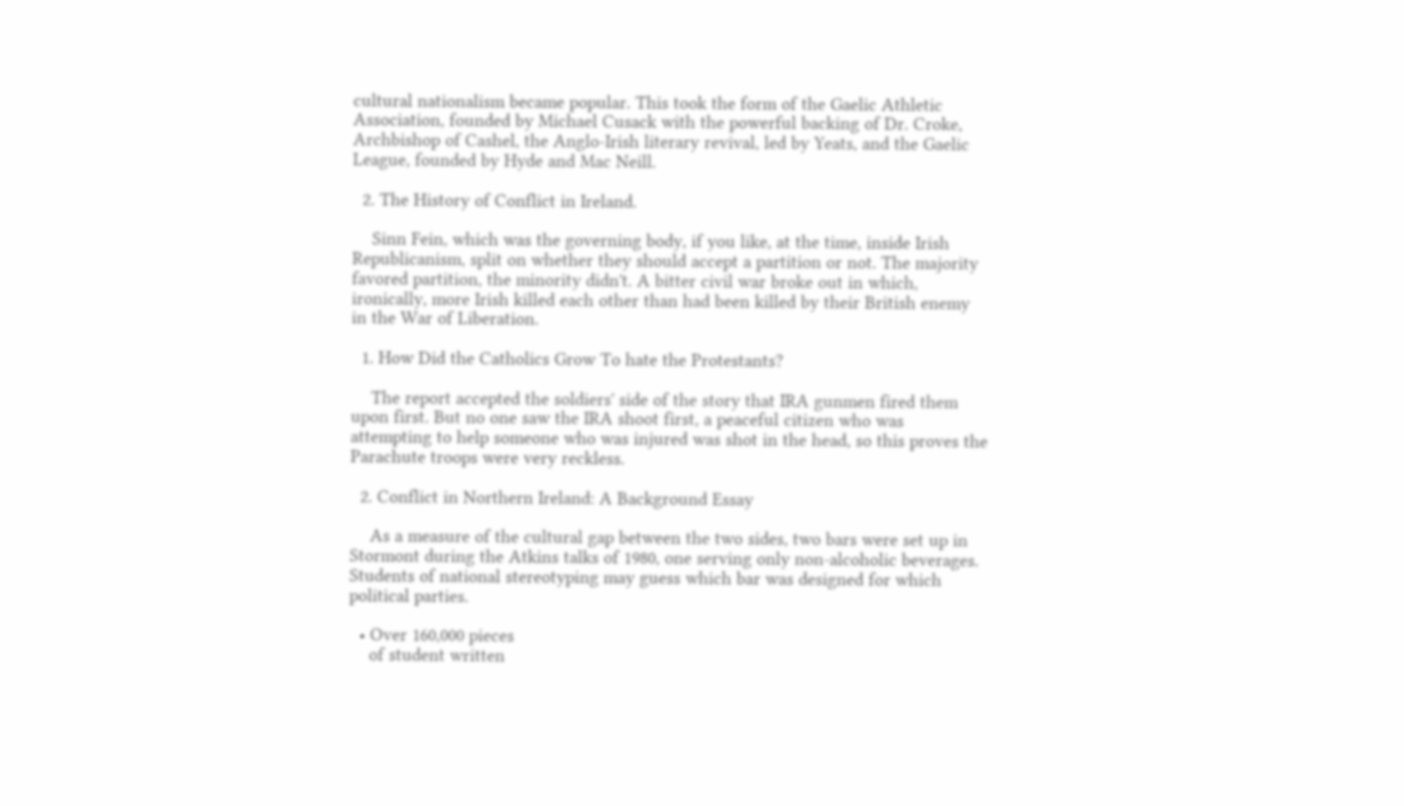cultural nationalism became popular. This took the form of the Gaelic Athletic Association, founded by Michael Cusack with the powerful backing of Dr. Croke, Archbishop of Cashel, the Anglo-Irish literary revival, led by Yeats, and the Gaelic League, founded by Hyde and Mac Neill.

  2. The History of Conflict in Ireland.

    Sinn Fein, which was the governing body, if you like, at the time, inside Irish Republicanism, split on whether they should accept a partition or not. The majority favored partition, the minority didn't. A bitter civil war broke out in which, ironically, more Irish killed each other than had been killed by their British enemy in the War of Liberation.

  1. How Did the Catholics Grow To hate the Protestants?

    The report accepted the soldiers' side of the story that IRA gunmen fired them upon first. But no one saw the IRA shoot first, a peaceful citizen who was attempting to help someone who was injured was shot in the head, so this proves the Parachute troops were very reckless.

  2. Conflict in Northern Ireland: A Background Essay

    As a measure of the cultural gap between the two sides, two bars were set up in Stormont during the Atkins talks of 1980, one serving only non-alcoholic beverages. Students of national stereotyping may guess which bar was designed for which political parties.

  • Over 160,000 pieces
    of student written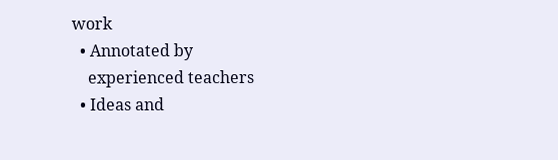work
  • Annotated by
    experienced teachers
  • Ideas and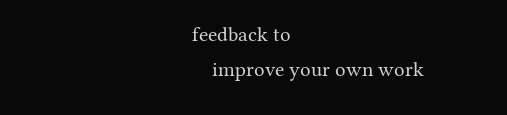feedback to
    improve your own work